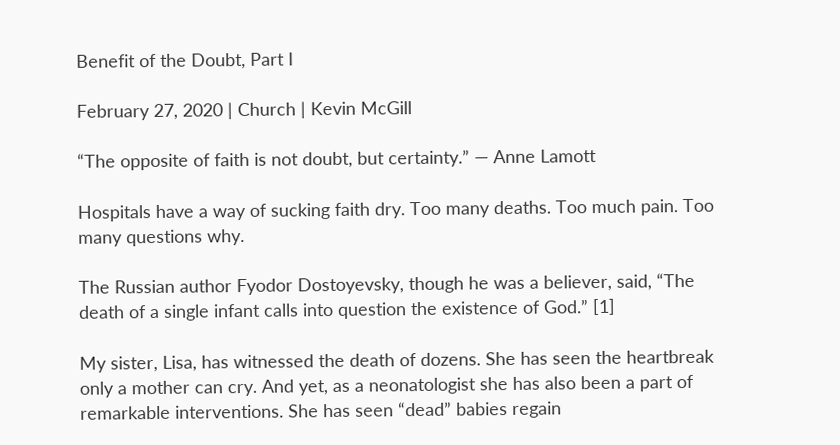Benefit of the Doubt, Part I

February 27, 2020 | Church | Kevin McGill

“The opposite of faith is not doubt, but certainty.” — Anne Lamott

Hospitals have a way of sucking faith dry. Too many deaths. Too much pain. Too many questions why.

The Russian author Fyodor Dostoyevsky, though he was a believer, said, “The death of a single infant calls into question the existence of God.” [1]

My sister, Lisa, has witnessed the death of dozens. She has seen the heartbreak only a mother can cry. And yet, as a neonatologist she has also been a part of remarkable interventions. She has seen “dead” babies regain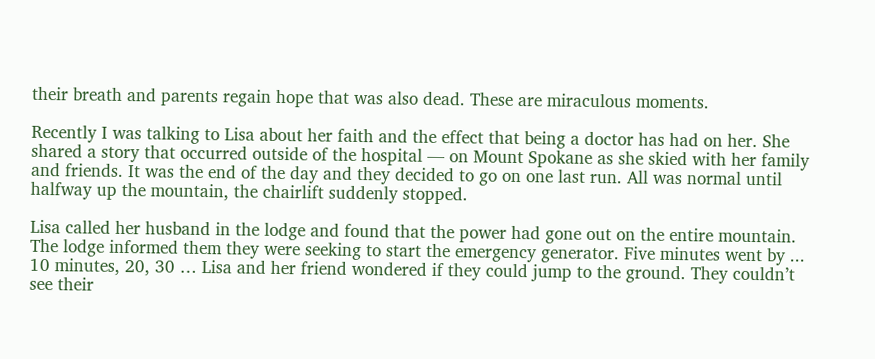their breath and parents regain hope that was also dead. These are miraculous moments.

Recently I was talking to Lisa about her faith and the effect that being a doctor has had on her. She shared a story that occurred outside of the hospital — on Mount Spokane as she skied with her family and friends. It was the end of the day and they decided to go on one last run. All was normal until halfway up the mountain, the chairlift suddenly stopped.

Lisa called her husband in the lodge and found that the power had gone out on the entire mountain. The lodge informed them they were seeking to start the emergency generator. Five minutes went by ... 10 minutes, 20, 30 … Lisa and her friend wondered if they could jump to the ground. They couldn’t see their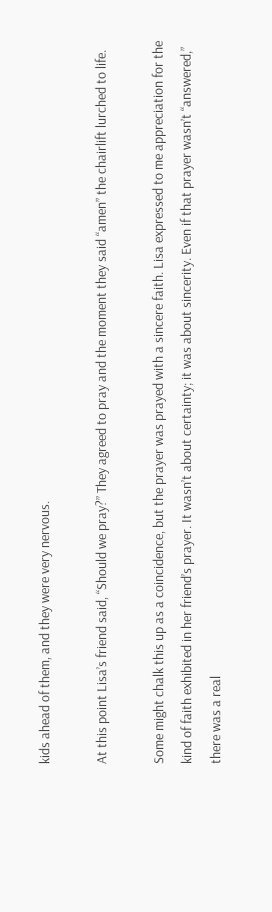kids ahead of them, and they were very nervous.

At this point Lisa’s friend said, “Should we pray?” They agreed to pray and the moment they said “amen” the chairlift lurched to life.

Some might chalk this up as a coincidence, but the prayer was prayed with a sincere faith. Lisa expressed to me appreciation for the kind of faith exhibited in her friend’s prayer. It wasn’t about certainty; it was about sincerity. Even if that prayer wasn’t “answered,” there was a real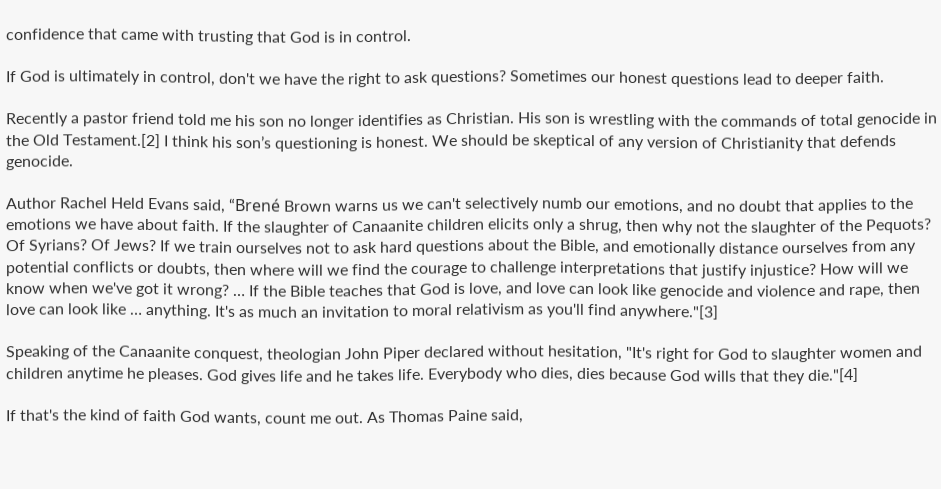confidence that came with trusting that God is in control.

If God is ultimately in control, don't we have the right to ask questions? Sometimes our honest questions lead to deeper faith.

Recently a pastor friend told me his son no longer identifies as Christian. His son is wrestling with the commands of total genocide in the Old Testament.[2] I think his son’s questioning is honest. We should be skeptical of any version of Christianity that defends genocide.

Author Rachel Held Evans said, “Brené Brown warns us we can't selectively numb our emotions, and no doubt that applies to the emotions we have about faith. If the slaughter of Canaanite children elicits only a shrug, then why not the slaughter of the Pequots? Of Syrians? Of Jews? If we train ourselves not to ask hard questions about the Bible, and emotionally distance ourselves from any potential conflicts or doubts, then where will we find the courage to challenge interpretations that justify injustice? How will we know when we've got it wrong? … If the Bible teaches that God is love, and love can look like genocide and violence and rape, then love can look like … anything. It's as much an invitation to moral relativism as you'll find anywhere."[3]

Speaking of the Canaanite conquest, theologian John Piper declared without hesitation, "It's right for God to slaughter women and children anytime he pleases. God gives life and he takes life. Everybody who dies, dies because God wills that they die."[4]

If that's the kind of faith God wants, count me out. As Thomas Paine said,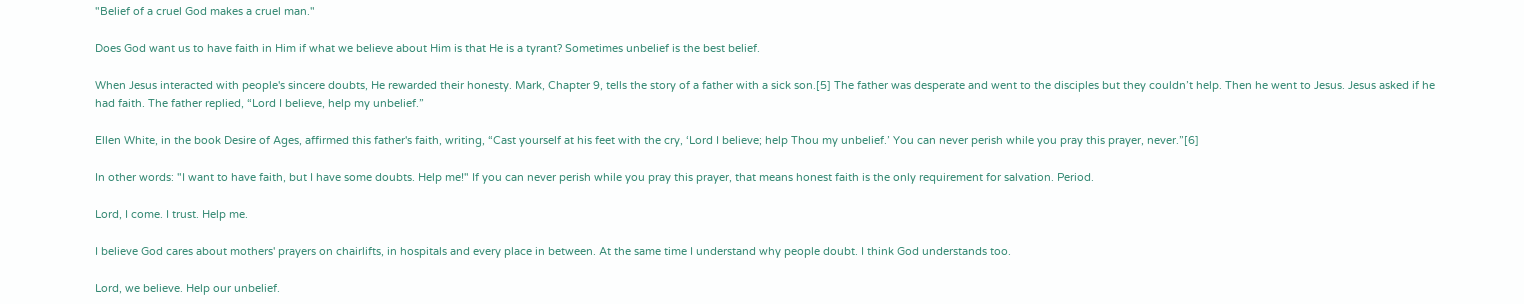"Belief of a cruel God makes a cruel man."

Does God want us to have faith in Him if what we believe about Him is that He is a tyrant? Sometimes unbelief is the best belief.

When Jesus interacted with people's sincere doubts, He rewarded their honesty. Mark, Chapter 9, tells the story of a father with a sick son.[5] The father was desperate and went to the disciples but they couldn’t help. Then he went to Jesus. Jesus asked if he had faith. The father replied, “Lord I believe, help my unbelief.”

Ellen White, in the book Desire of Ages, affirmed this father's faith, writing, “Cast yourself at his feet with the cry, ‘Lord I believe; help Thou my unbelief.’ You can never perish while you pray this prayer, never.”[6]

In other words: "I want to have faith, but I have some doubts. Help me!" If you can never perish while you pray this prayer, that means honest faith is the only requirement for salvation. Period.

Lord, I come. I trust. Help me.

I believe God cares about mothers' prayers on chairlifts, in hospitals and every place in between. At the same time I understand why people doubt. I think God understands too.

Lord, we believe. Help our unbelief.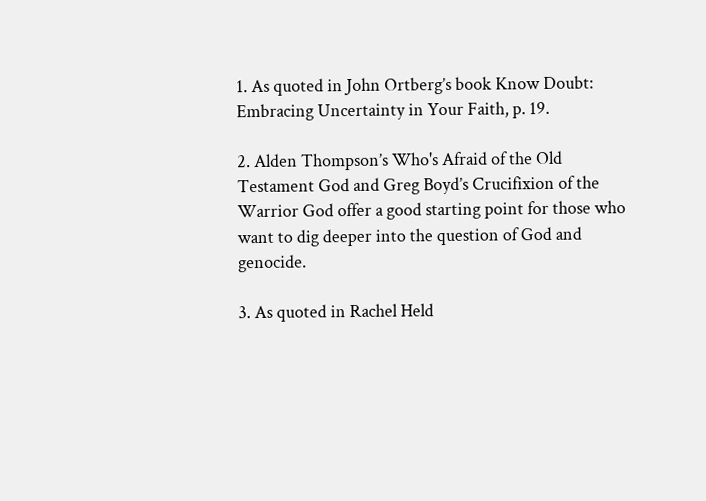1. As quoted in John Ortberg’s book Know Doubt: Embracing Uncertainty in Your Faith, p. 19.

2. Alden Thompson’s Who's Afraid of the Old Testament God and Greg Boyd’s Crucifixion of the Warrior God offer a good starting point for those who want to dig deeper into the question of God and genocide.

3. As quoted in Rachel Held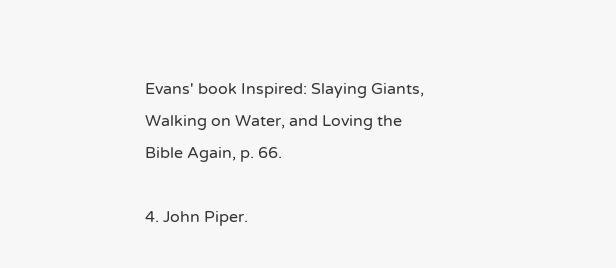Evans' book Inspired: Slaying Giants, Walking on Water, and Loving the Bible Again, p. 66.

4. John Piper.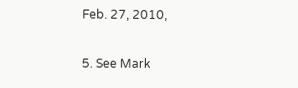Feb. 27, 2010,

5. See Mark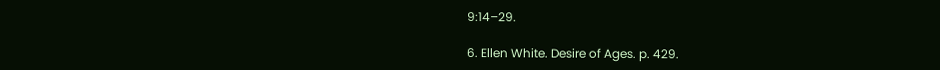9:14–29.

6. Ellen White. Desire of Ages. p. 429.